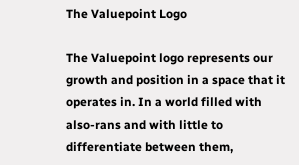The Valuepoint Logo

The Valuepoint logo represents our growth and position in a space that it operates in. In a world filled with also-rans and with little to differentiate between them,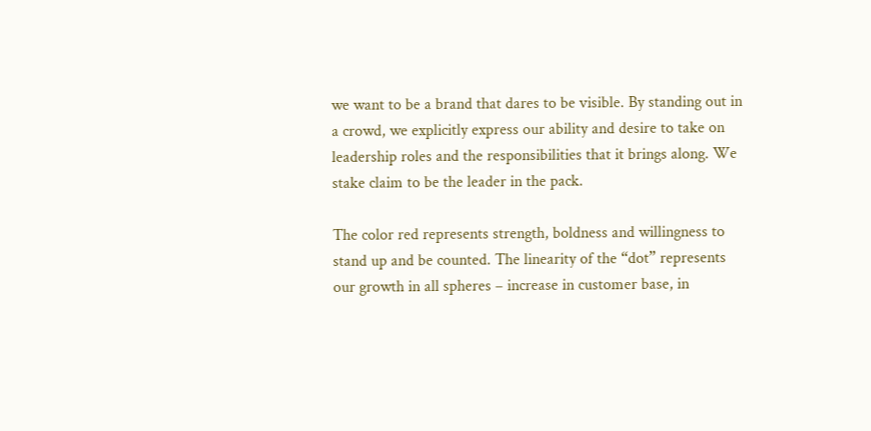we want to be a brand that dares to be visible. By standing out in a crowd, we explicitly express our ability and desire to take on leadership roles and the responsibilities that it brings along. We stake claim to be the leader in the pack.

The color red represents strength, boldness and willingness to stand up and be counted. The linearity of the “dot” represents our growth in all spheres – increase in customer base, in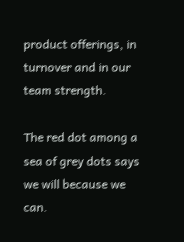product offerings, in turnover and in our team strength.

The red dot among a sea of grey dots says we will because we can.